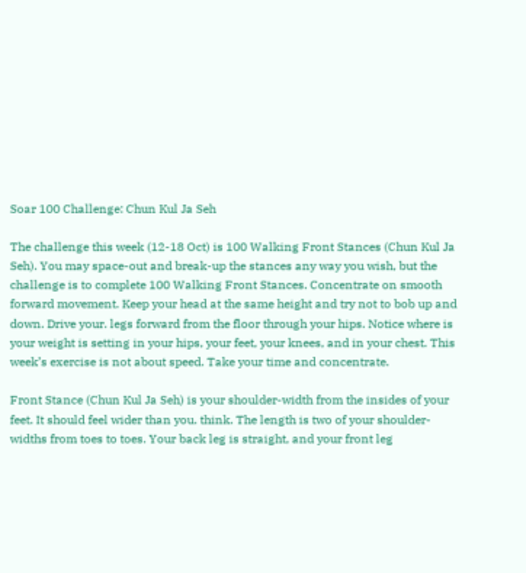Soar 100 Challenge: Chun Kul Ja Seh

The challenge this week (12-18 Oct) is 100 Walking Front Stances (Chun Kul Ja Seh). You may space-out and break-up the stances any way you wish, but the challenge is to complete 100 Walking Front Stances. Concentrate on smooth forward movement. Keep your head at the same height and try not to bob up and down. Drive your. legs forward from the floor through your hips. Notice where is your weight is setting in your hips, your feet, your knees, and in your chest. This week’s exercise is not about speed. Take your time and concentrate.

Front Stance (Chun Kul Ja Seh) is your shoulder-width from the insides of your feet. It should feel wider than you. think. The length is two of your shoulder-widths from toes to toes. Your back leg is straight, and your front leg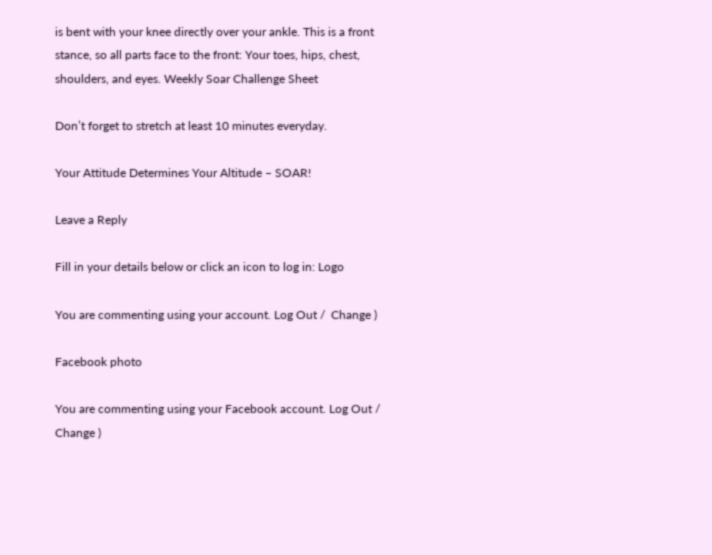is bent with your knee directly over your ankle. This is a front stance, so all parts face to the front: Your toes, hips, chest, shoulders, and eyes. Weekly Soar Challenge Sheet

Don’t forget to stretch at least 10 minutes everyday.

Your Attitude Determines Your Altitude – SOAR!

Leave a Reply

Fill in your details below or click an icon to log in: Logo

You are commenting using your account. Log Out /  Change )

Facebook photo

You are commenting using your Facebook account. Log Out /  Change )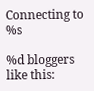Connecting to %s

%d bloggers like this: